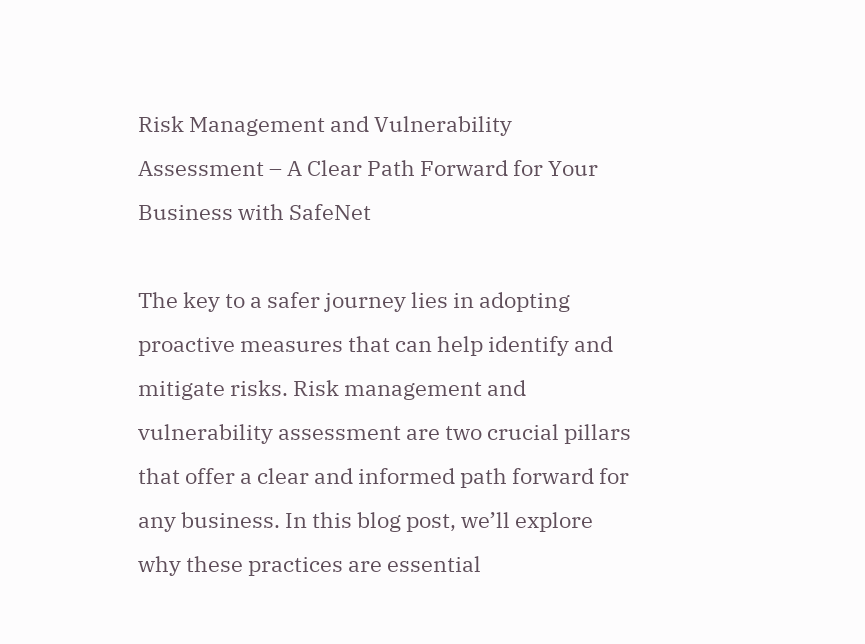Risk Management and Vulnerability Assessment – A Clear Path Forward for Your Business with SafeNet

The key to a safer journey lies in adopting proactive measures that can help identify and mitigate risks. Risk management and vulnerability assessment are two crucial pillars that offer a clear and informed path forward for any business. In this blog post, we’ll explore why these practices are essential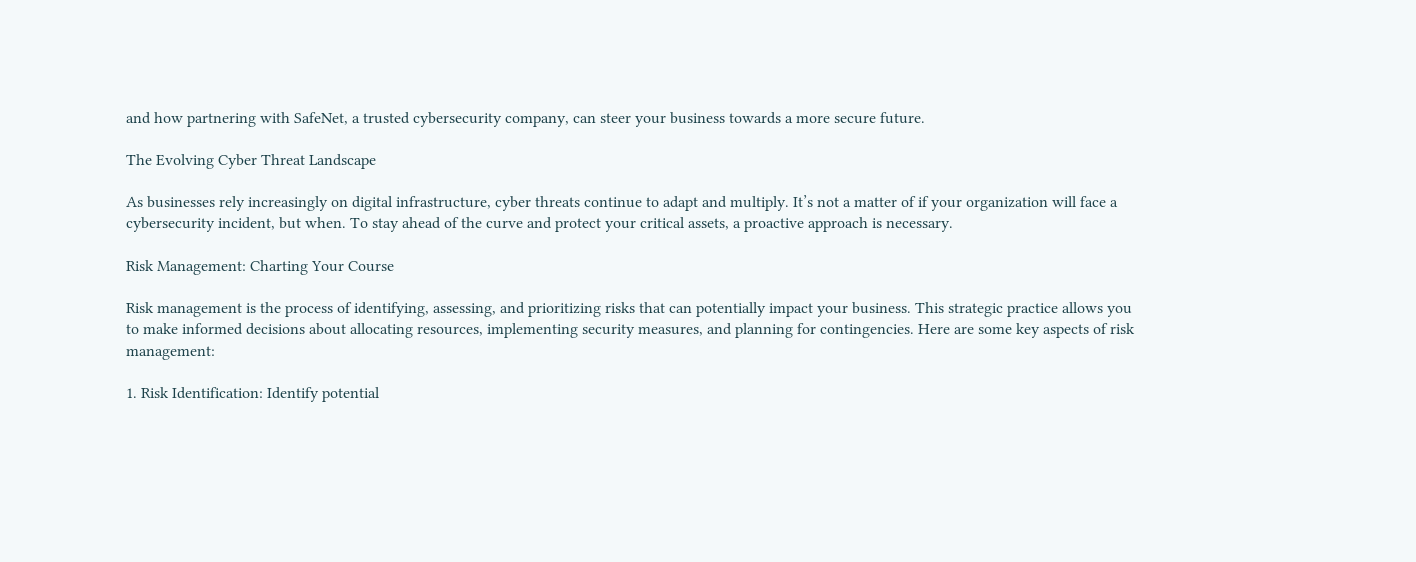and how partnering with SafeNet, a trusted cybersecurity company, can steer your business towards a more secure future.

The Evolving Cyber Threat Landscape

As businesses rely increasingly on digital infrastructure, cyber threats continue to adapt and multiply. It’s not a matter of if your organization will face a cybersecurity incident, but when. To stay ahead of the curve and protect your critical assets, a proactive approach is necessary.

Risk Management: Charting Your Course

Risk management is the process of identifying, assessing, and prioritizing risks that can potentially impact your business. This strategic practice allows you to make informed decisions about allocating resources, implementing security measures, and planning for contingencies. Here are some key aspects of risk management:

1. Risk Identification: Identify potential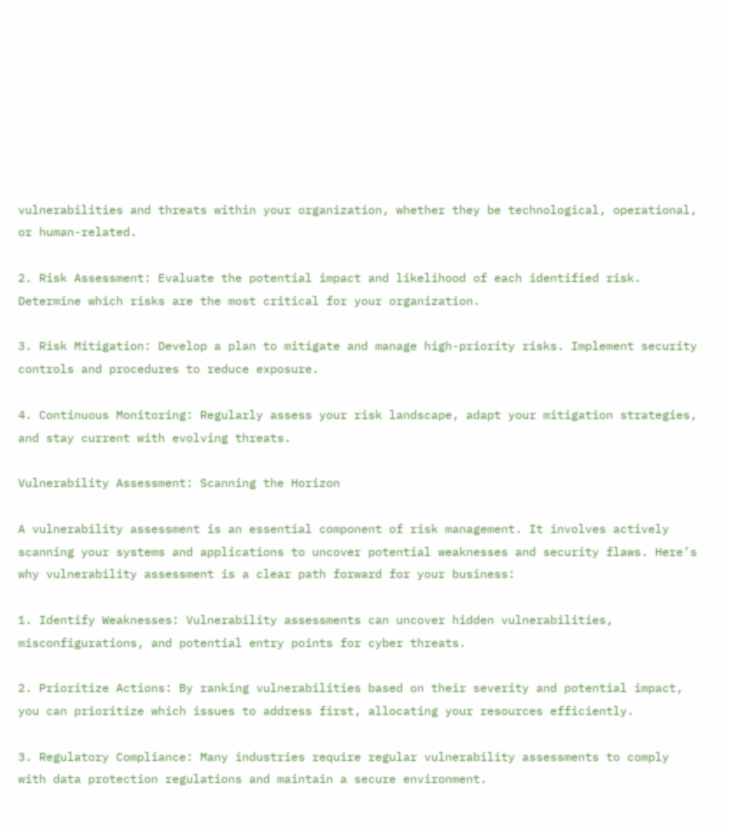vulnerabilities and threats within your organization, whether they be technological, operational, or human-related.

2. Risk Assessment: Evaluate the potential impact and likelihood of each identified risk. Determine which risks are the most critical for your organization.

3. Risk Mitigation: Develop a plan to mitigate and manage high-priority risks. Implement security controls and procedures to reduce exposure.

4. Continuous Monitoring: Regularly assess your risk landscape, adapt your mitigation strategies, and stay current with evolving threats.

Vulnerability Assessment: Scanning the Horizon

A vulnerability assessment is an essential component of risk management. It involves actively scanning your systems and applications to uncover potential weaknesses and security flaws. Here’s why vulnerability assessment is a clear path forward for your business:

1. Identify Weaknesses: Vulnerability assessments can uncover hidden vulnerabilities, misconfigurations, and potential entry points for cyber threats.

2. Prioritize Actions: By ranking vulnerabilities based on their severity and potential impact, you can prioritize which issues to address first, allocating your resources efficiently.

3. Regulatory Compliance: Many industries require regular vulnerability assessments to comply with data protection regulations and maintain a secure environment.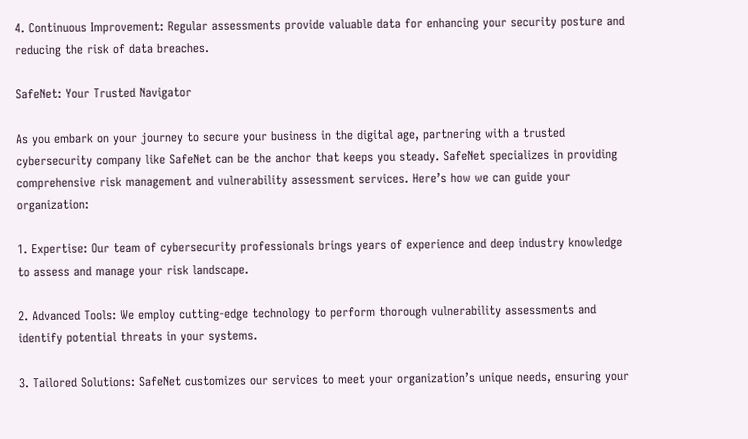4. Continuous Improvement: Regular assessments provide valuable data for enhancing your security posture and reducing the risk of data breaches.

SafeNet: Your Trusted Navigator

As you embark on your journey to secure your business in the digital age, partnering with a trusted cybersecurity company like SafeNet can be the anchor that keeps you steady. SafeNet specializes in providing comprehensive risk management and vulnerability assessment services. Here’s how we can guide your organization:

1. Expertise: Our team of cybersecurity professionals brings years of experience and deep industry knowledge to assess and manage your risk landscape.

2. Advanced Tools: We employ cutting-edge technology to perform thorough vulnerability assessments and identify potential threats in your systems.

3. Tailored Solutions: SafeNet customizes our services to meet your organization’s unique needs, ensuring your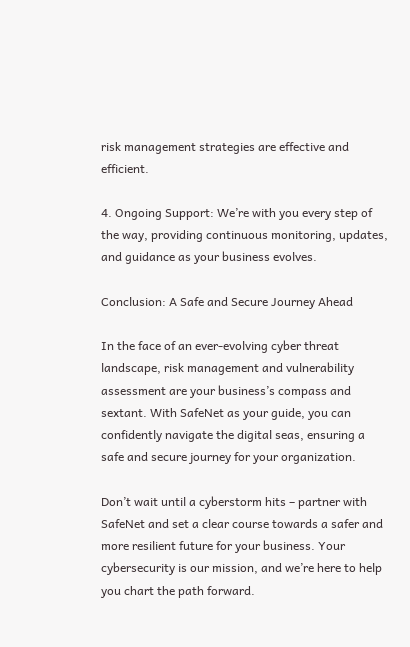risk management strategies are effective and efficient.

4. Ongoing Support: We’re with you every step of the way, providing continuous monitoring, updates, and guidance as your business evolves.

Conclusion: A Safe and Secure Journey Ahead

In the face of an ever-evolving cyber threat landscape, risk management and vulnerability assessment are your business’s compass and sextant. With SafeNet as your guide, you can confidently navigate the digital seas, ensuring a safe and secure journey for your organization.

Don’t wait until a cyberstorm hits – partner with SafeNet and set a clear course towards a safer and more resilient future for your business. Your cybersecurity is our mission, and we’re here to help you chart the path forward.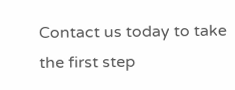Contact us today to take the first step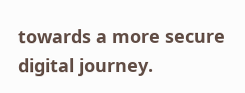towards a more secure digital journey.